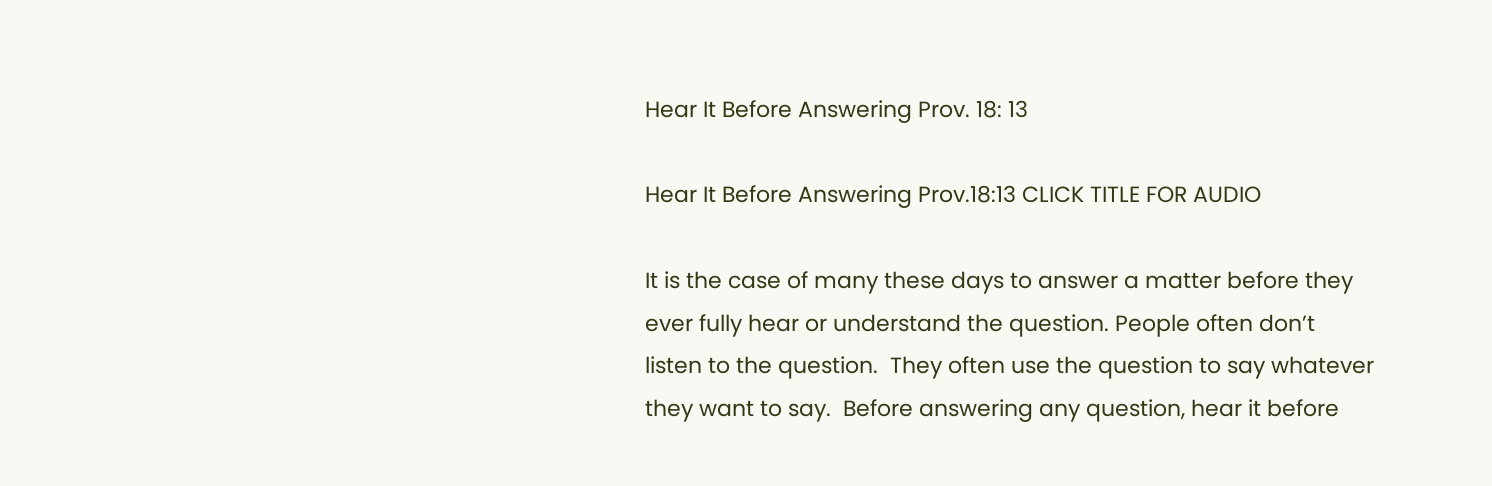Hear It Before Answering Prov. 18: 13

Hear It Before Answering Prov.18:13 CLICK TITLE FOR AUDIO

It is the case of many these days to answer a matter before they ever fully hear or understand the question. People often don’t listen to the question.  They often use the question to say whatever they want to say.  Before answering any question, hear it before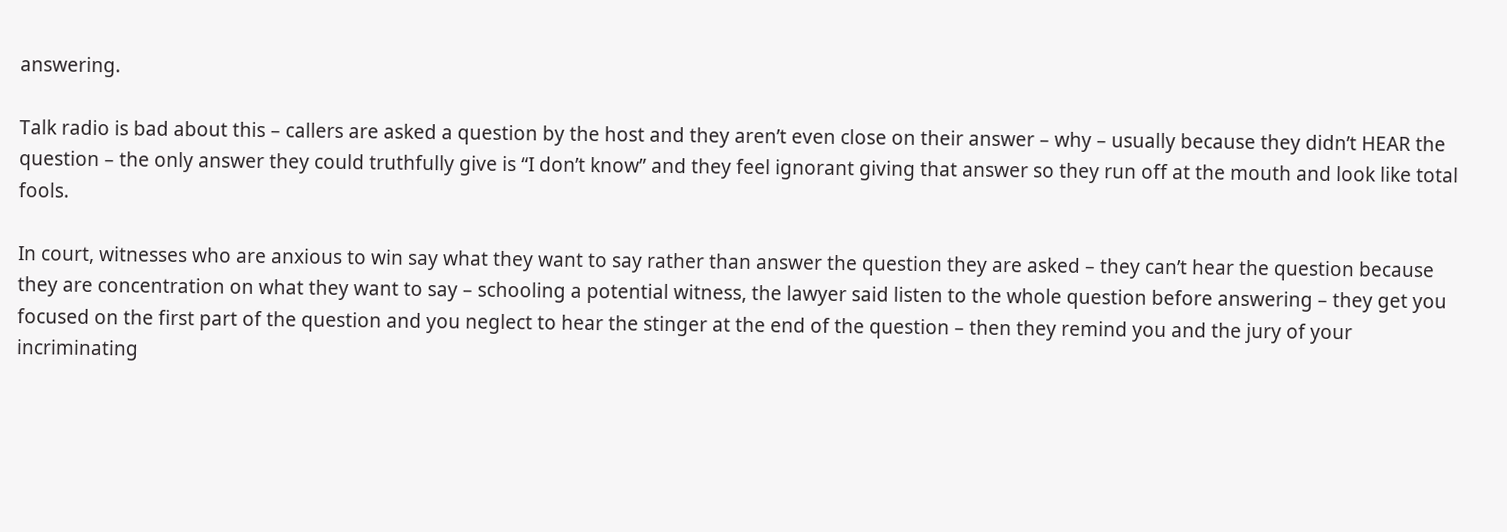answering.

Talk radio is bad about this – callers are asked a question by the host and they aren’t even close on their answer – why – usually because they didn’t HEAR the question – the only answer they could truthfully give is “I don’t know” and they feel ignorant giving that answer so they run off at the mouth and look like total fools.

In court, witnesses who are anxious to win say what they want to say rather than answer the question they are asked – they can’t hear the question because they are concentration on what they want to say – schooling a potential witness, the lawyer said listen to the whole question before answering – they get you focused on the first part of the question and you neglect to hear the stinger at the end of the question – then they remind you and the jury of your incriminating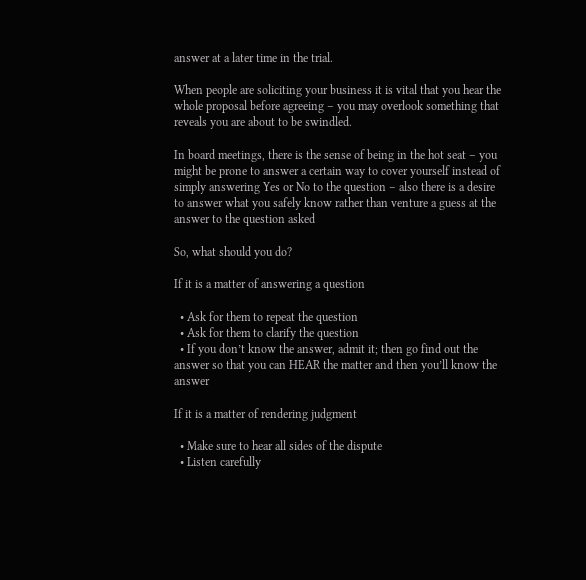answer at a later time in the trial.

When people are soliciting your business it is vital that you hear the whole proposal before agreeing – you may overlook something that reveals you are about to be swindled.

In board meetings, there is the sense of being in the hot seat – you might be prone to answer a certain way to cover yourself instead of simply answering Yes or No to the question – also there is a desire to answer what you safely know rather than venture a guess at the answer to the question asked

So, what should you do?

If it is a matter of answering a question

  • Ask for them to repeat the question
  • Ask for them to clarify the question
  • If you don’t know the answer, admit it; then go find out the answer so that you can HEAR the matter and then you’ll know the answer

If it is a matter of rendering judgment

  • Make sure to hear all sides of the dispute
  • Listen carefully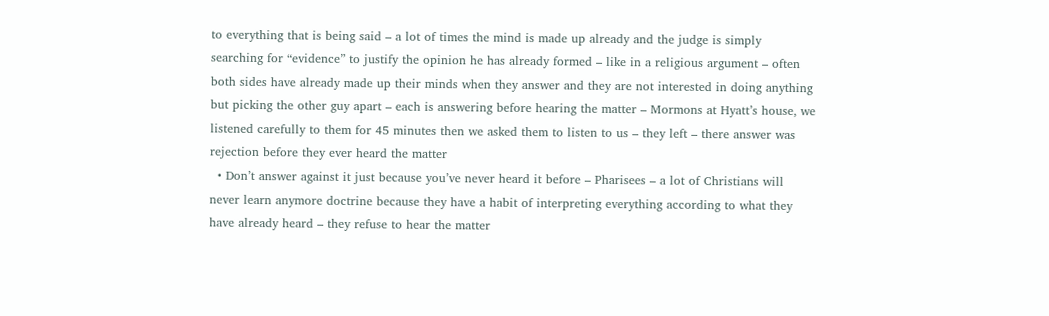to everything that is being said – a lot of times the mind is made up already and the judge is simply searching for “evidence” to justify the opinion he has already formed – like in a religious argument – often both sides have already made up their minds when they answer and they are not interested in doing anything but picking the other guy apart – each is answering before hearing the matter – Mormons at Hyatt’s house, we listened carefully to them for 45 minutes then we asked them to listen to us – they left – there answer was rejection before they ever heard the matter
  • Don’t answer against it just because you’ve never heard it before – Pharisees – a lot of Christians will never learn anymore doctrine because they have a habit of interpreting everything according to what they have already heard – they refuse to hear the matter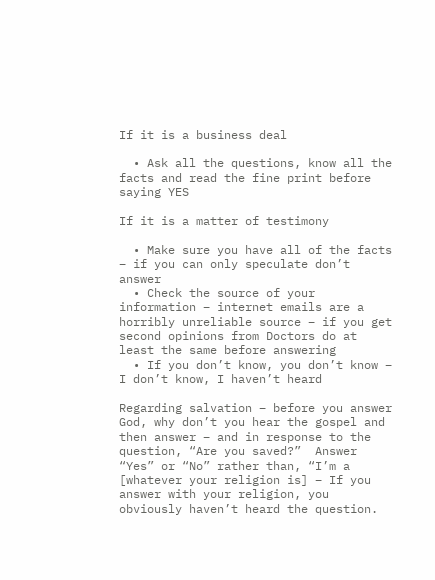If it is a business deal

  • Ask all the questions, know all the facts and read the fine print before saying YES

If it is a matter of testimony

  • Make sure you have all of the facts – if you can only speculate don’t answer
  • Check the source of your information – internet emails are a horribly unreliable source – if you get second opinions from Doctors do at least the same before answering
  • If you don’t know, you don’t know – I don’t know, I haven’t heard

Regarding salvation – before you answer God, why don’t you hear the gospel and then answer – and in response to the question, “Are you saved?”  Answer “Yes” or “No” rather than, “I’m a [whatever your religion is] – If you answer with your religion, you obviously haven’t heard the question.